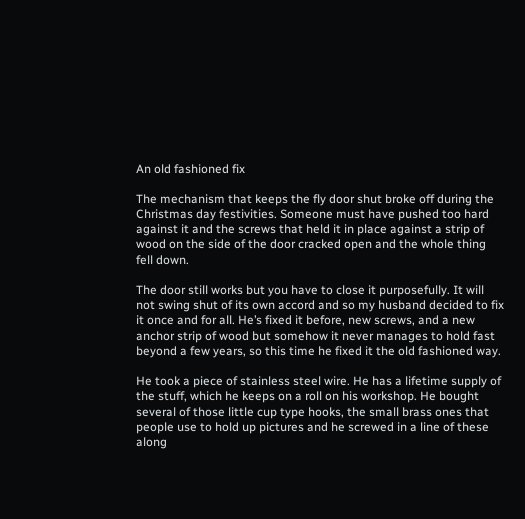An old fashioned fix

The mechanism that keeps the fly door shut broke off during the Christmas day festivities. Someone must have pushed too hard against it and the screws that held it in place against a strip of wood on the side of the door cracked open and the whole thing fell down.

The door still works but you have to close it purposefully. It will not swing shut of its own accord and so my husband decided to fix it once and for all. He’s fixed it before, new screws, and a new anchor strip of wood but somehow it never manages to hold fast beyond a few years, so this time he fixed it the old fashioned way.

He took a piece of stainless steel wire. He has a lifetime supply of the stuff, which he keeps on a roll on his workshop. He bought several of those little cup type hooks, the small brass ones that people use to hold up pictures and he screwed in a line of these along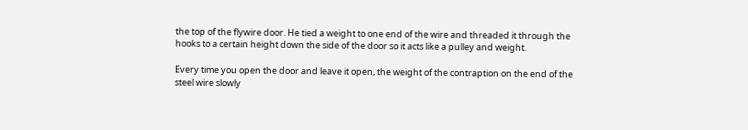the top of the flywire door. He tied a weight to one end of the wire and threaded it through the hooks to a certain height down the side of the door so it acts like a pulley and weight.

Every time you open the door and leave it open, the weight of the contraption on the end of the steel wire slowly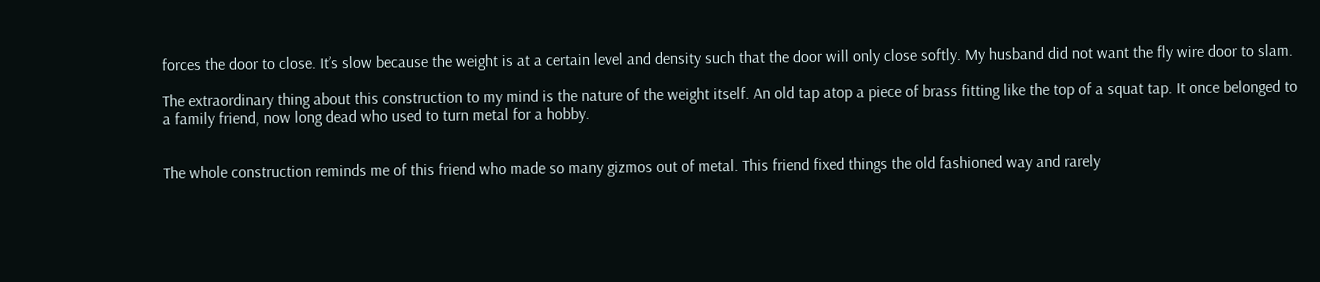forces the door to close. It’s slow because the weight is at a certain level and density such that the door will only close softly. My husband did not want the fly wire door to slam.

The extraordinary thing about this construction to my mind is the nature of the weight itself. An old tap atop a piece of brass fitting like the top of a squat tap. It once belonged to a family friend, now long dead who used to turn metal for a hobby.


The whole construction reminds me of this friend who made so many gizmos out of metal. This friend fixed things the old fashioned way and rarely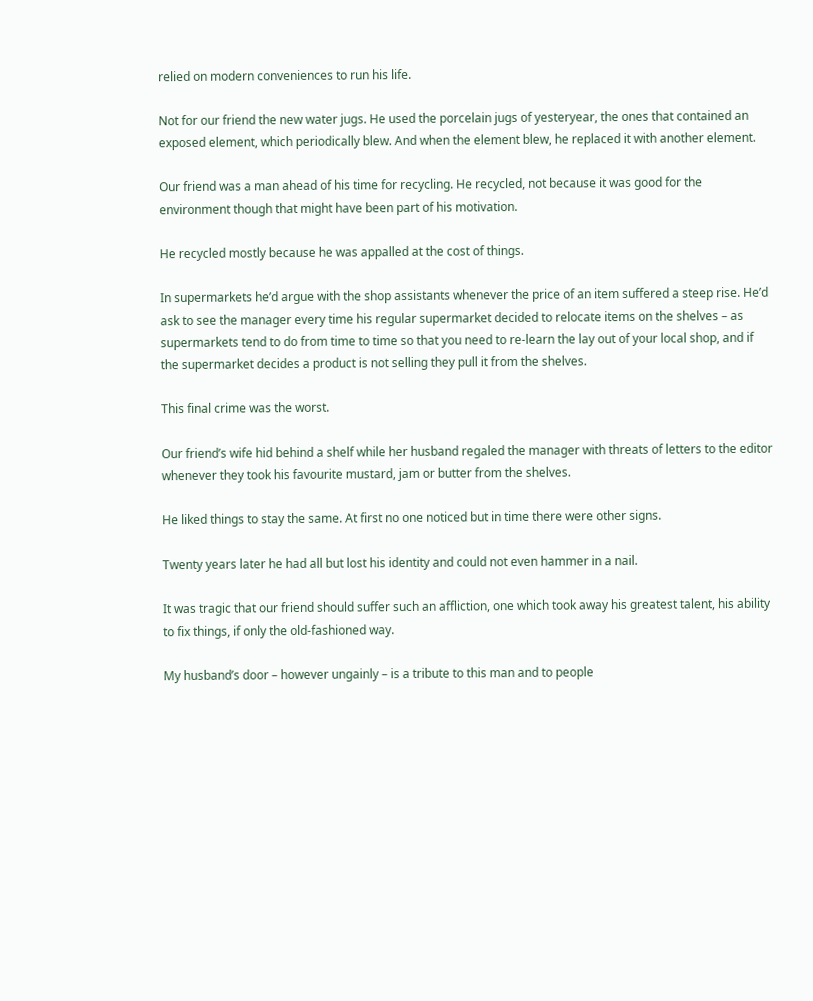relied on modern conveniences to run his life.

Not for our friend the new water jugs. He used the porcelain jugs of yesteryear, the ones that contained an exposed element, which periodically blew. And when the element blew, he replaced it with another element.

Our friend was a man ahead of his time for recycling. He recycled, not because it was good for the environment though that might have been part of his motivation.

He recycled mostly because he was appalled at the cost of things.

In supermarkets he’d argue with the shop assistants whenever the price of an item suffered a steep rise. He’d ask to see the manager every time his regular supermarket decided to relocate items on the shelves – as supermarkets tend to do from time to time so that you need to re-learn the lay out of your local shop, and if the supermarket decides a product is not selling they pull it from the shelves.

This final crime was the worst.

Our friend’s wife hid behind a shelf while her husband regaled the manager with threats of letters to the editor whenever they took his favourite mustard, jam or butter from the shelves.

He liked things to stay the same. At first no one noticed but in time there were other signs.

Twenty years later he had all but lost his identity and could not even hammer in a nail.

It was tragic that our friend should suffer such an affliction, one which took away his greatest talent, his ability to fix things, if only the old-fashioned way.

My husband’s door – however ungainly – is a tribute to this man and to people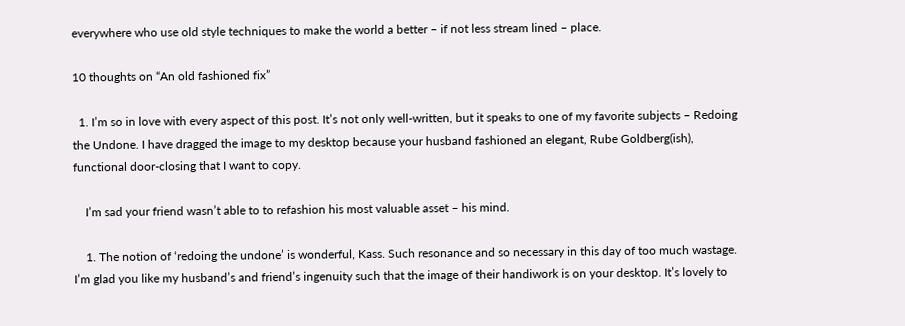everywhere who use old style techniques to make the world a better – if not less stream lined – place.

10 thoughts on “An old fashioned fix”

  1. I’m so in love with every aspect of this post. It’s not only well-written, but it speaks to one of my favorite subjects – Redoing the Undone. I have dragged the image to my desktop because your husband fashioned an elegant, Rube Goldberg(ish), functional door-closing that I want to copy.

    I’m sad your friend wasn’t able to to refashion his most valuable asset – his mind.

    1. The notion of ‘redoing the undone’ is wonderful, Kass. Such resonance and so necessary in this day of too much wastage. I’m glad you like my husband’s and friend’s ingenuity such that the image of their handiwork is on your desktop. It’s lovely to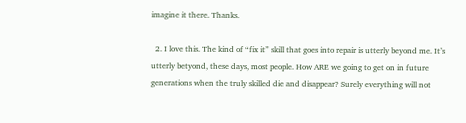imagine it there. Thanks.

  2. I love this. The kind of “fix it” skill that goes into repair is utterly beyond me. It’s utterly betyond, these days, most people. How ARE we going to get on in future generations when the truly skilled die and disappear? Surely everything will not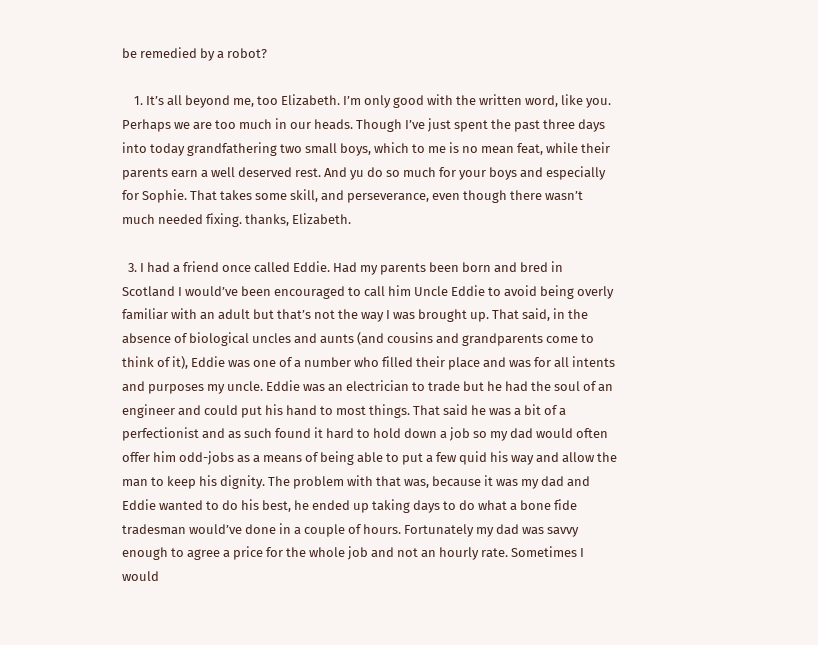be remedied by a robot?

    1. It’s all beyond me, too Elizabeth. I’m only good with the written word, like you. Perhaps we are too much in our heads. Though I’ve just spent the past three days into today grandfathering two small boys, which to me is no mean feat, while their parents earn a well deserved rest. And yu do so much for your boys and especially for Sophie. That takes some skill, and perseverance, even though there wasn’t much needed fixing. thanks, Elizabeth.

  3. I had a friend once called Eddie. Had my parents been born and bred in Scotland I would’ve been encouraged to call him Uncle Eddie to avoid being overly familiar with an adult but that’s not the way I was brought up. That said, in the absence of biological uncles and aunts (and cousins and grandparents come to think of it), Eddie was one of a number who filled their place and was for all intents and purposes my uncle. Eddie was an electrician to trade but he had the soul of an engineer and could put his hand to most things. That said he was a bit of a perfectionist and as such found it hard to hold down a job so my dad would often offer him odd-jobs as a means of being able to put a few quid his way and allow the man to keep his dignity. The problem with that was, because it was my dad and Eddie wanted to do his best, he ended up taking days to do what a bone fide tradesman would’ve done in a couple of hours. Fortunately my dad was savvy enough to agree a price for the whole job and not an hourly rate. Sometimes I would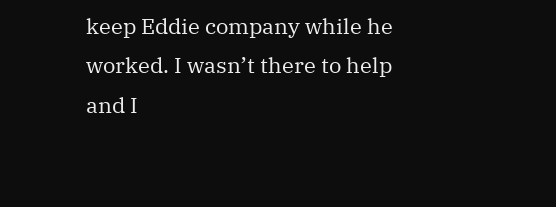keep Eddie company while he worked. I wasn’t there to help and I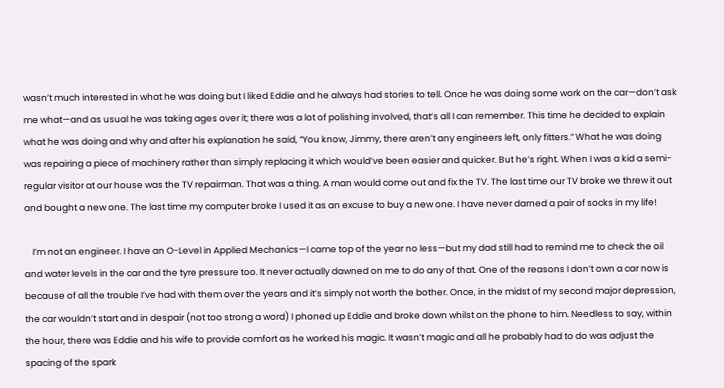wasn’t much interested in what he was doing but I liked Eddie and he always had stories to tell. Once he was doing some work on the car—don’t ask me what—and as usual he was taking ages over it; there was a lot of polishing involved, that’s all I can remember. This time he decided to explain what he was doing and why and after his explanation he said, “You know, Jimmy, there aren’t any engineers left, only fitters.” What he was doing was repairing a piece of machinery rather than simply replacing it which would’ve been easier and quicker. But he’s right. When I was a kid a semi-regular visitor at our house was the TV repairman. That was a thing. A man would come out and fix the TV. The last time our TV broke we threw it out and bought a new one. The last time my computer broke I used it as an excuse to buy a new one. I have never darned a pair of socks in my life!

    I’m not an engineer. I have an O-Level in Applied Mechanics—I came top of the year no less—but my dad still had to remind me to check the oil and water levels in the car and the tyre pressure too. It never actually dawned on me to do any of that. One of the reasons I don’t own a car now is because of all the trouble I’ve had with them over the years and it’s simply not worth the bother. Once, in the midst of my second major depression, the car wouldn’t start and in despair (not too strong a word) I phoned up Eddie and broke down whilst on the phone to him. Needless to say, within the hour, there was Eddie and his wife to provide comfort as he worked his magic. It wasn’t magic and all he probably had to do was adjust the spacing of the spark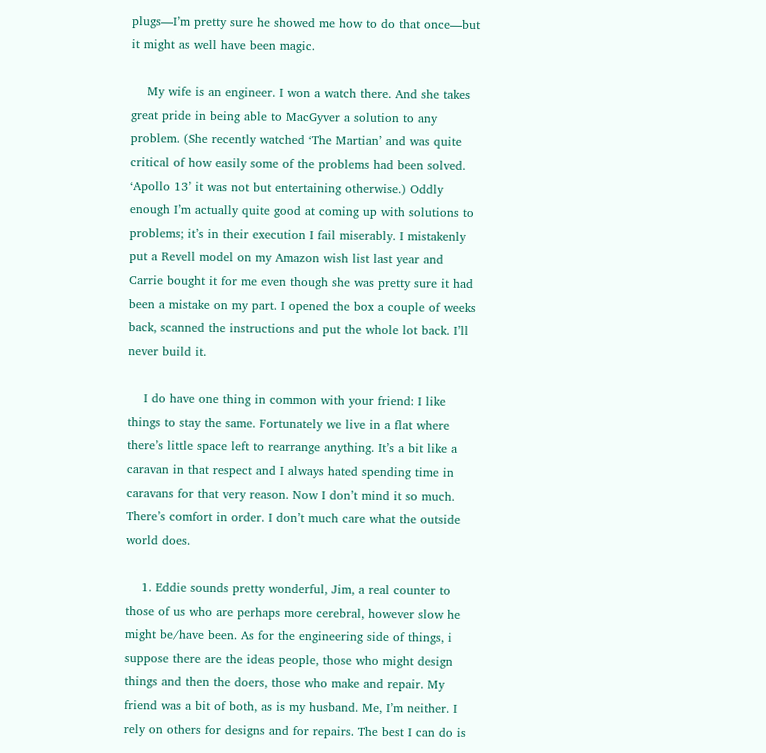plugs—I’m pretty sure he showed me how to do that once—but it might as well have been magic.

    My wife is an engineer. I won a watch there. And she takes great pride in being able to MacGyver a solution to any problem. (She recently watched ‘The Martian’ and was quite critical of how easily some of the problems had been solved. ‘Apollo 13’ it was not but entertaining otherwise.) Oddly enough I’m actually quite good at coming up with solutions to problems; it’s in their execution I fail miserably. I mistakenly put a Revell model on my Amazon wish list last year and Carrie bought it for me even though she was pretty sure it had been a mistake on my part. I opened the box a couple of weeks back, scanned the instructions and put the whole lot back. I’ll never build it.

    I do have one thing in common with your friend: I like things to stay the same. Fortunately we live in a flat where there’s little space left to rearrange anything. It’s a bit like a caravan in that respect and I always hated spending time in caravans for that very reason. Now I don’t mind it so much. There’s comfort in order. I don’t much care what the outside world does.

    1. Eddie sounds pretty wonderful, Jim, a real counter to those of us who are perhaps more cerebral, however slow he might be/have been. As for the engineering side of things, i suppose there are the ideas people, those who might design things and then the doers, those who make and repair. My friend was a bit of both, as is my husband. Me, I’m neither. I rely on others for designs and for repairs. The best I can do is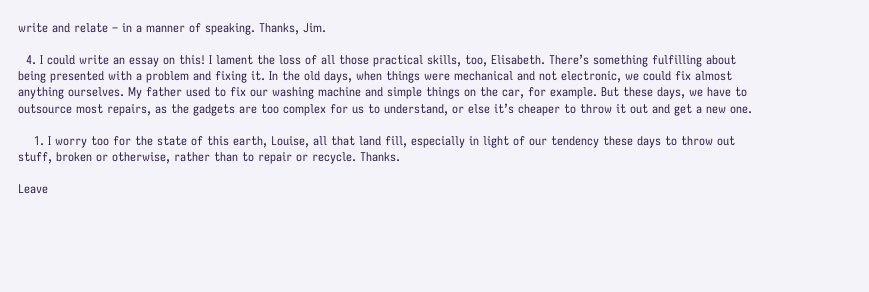write and relate – in a manner of speaking. Thanks, Jim.

  4. I could write an essay on this! I lament the loss of all those practical skills, too, Elisabeth. There’s something fulfilling about being presented with a problem and fixing it. In the old days, when things were mechanical and not electronic, we could fix almost anything ourselves. My father used to fix our washing machine and simple things on the car, for example. But these days, we have to outsource most repairs, as the gadgets are too complex for us to understand, or else it’s cheaper to throw it out and get a new one.

    1. I worry too for the state of this earth, Louise, all that land fill, especially in light of our tendency these days to throw out stuff, broken or otherwise, rather than to repair or recycle. Thanks.

Leave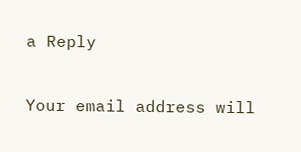a Reply

Your email address will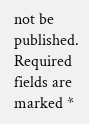not be published. Required fields are marked *